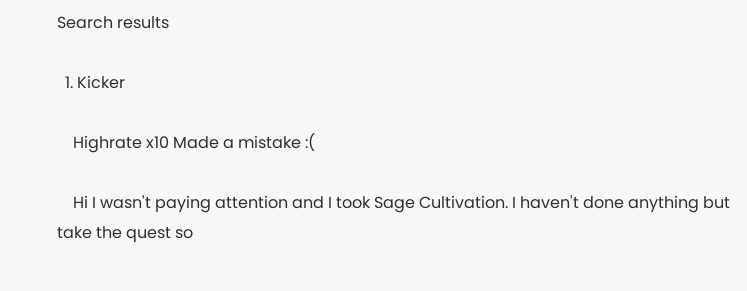Search results

  1. Kicker

    Highrate x10 Made a mistake :(

    Hi I wasn't paying attention and I took Sage Cultivation. I haven't done anything but take the quest so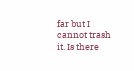far but I cannot trash it. Is there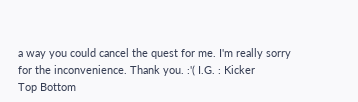a way you could cancel the quest for me. I'm really sorry for the inconvenience. Thank you. :'( I.G. : Kicker
Top Bottom